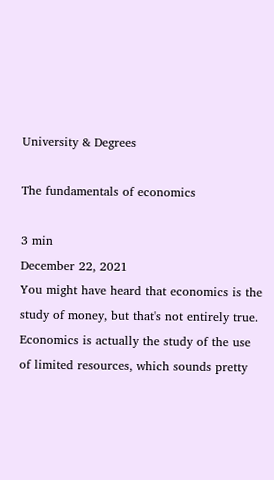University & Degrees

The fundamentals of economics

3 min
December 22, 2021
You might have heard that economics is the study of money, but that's not entirely true. Economics is actually the study of the use of limited resources, which sounds pretty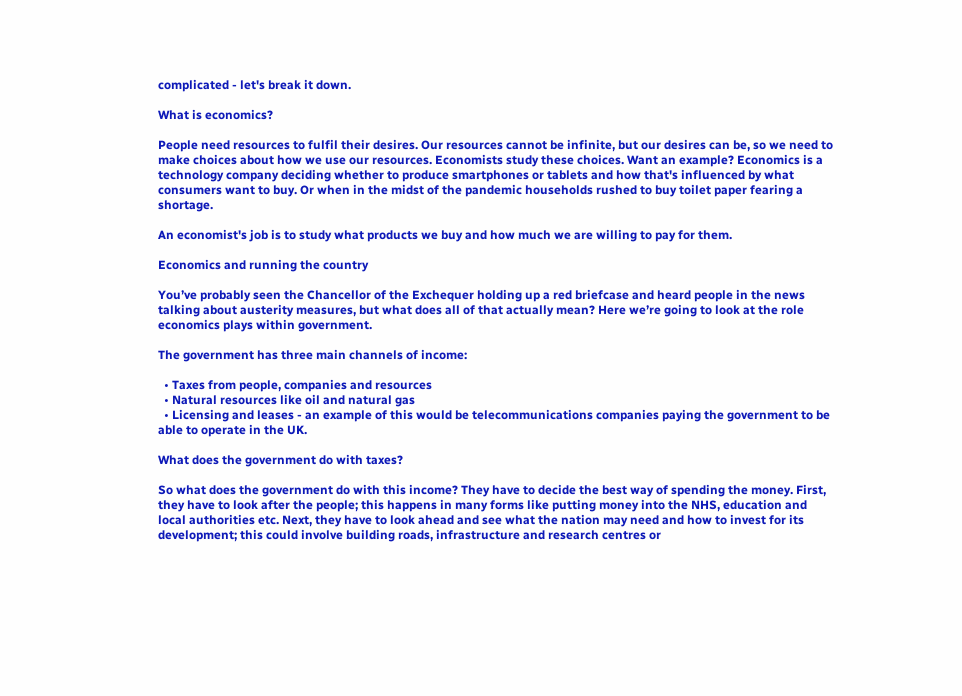complicated - let's break it down.

What is economics?

People need resources to fulfil their desires. Our resources cannot be infinite, but our desires can be, so we need to make choices about how we use our resources. Economists study these choices. Want an example? Economics is a technology company deciding whether to produce smartphones or tablets and how that's influenced by what consumers want to buy. Or when in the midst of the pandemic households rushed to buy toilet paper fearing a shortage.

An economist's job is to study what products we buy and how much we are willing to pay for them.

Economics and running the country

You’ve probably seen the Chancellor of the Exchequer holding up a red briefcase and heard people in the news talking about austerity measures, but what does all of that actually mean? Here we’re going to look at the role economics plays within government.

The government has three main channels of income:

  • Taxes from people, companies and resources
  • Natural resources like oil and natural gas
  • Licensing and leases - an example of this would be telecommunications companies paying the government to be able to operate in the UK.

What does the government do with taxes?

So what does the government do with this income? They have to decide the best way of spending the money. First, they have to look after the people; this happens in many forms like putting money into the NHS, education and local authorities etc. Next, they have to look ahead and see what the nation may need and how to invest for its development; this could involve building roads, infrastructure and research centres or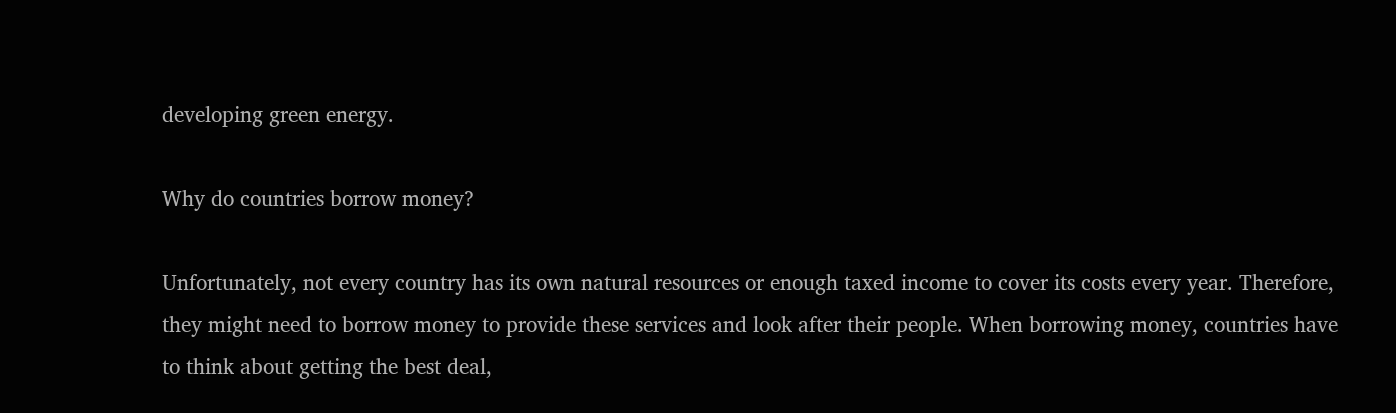developing green energy.

Why do countries borrow money?

Unfortunately, not every country has its own natural resources or enough taxed income to cover its costs every year. Therefore, they might need to borrow money to provide these services and look after their people. When borrowing money, countries have to think about getting the best deal,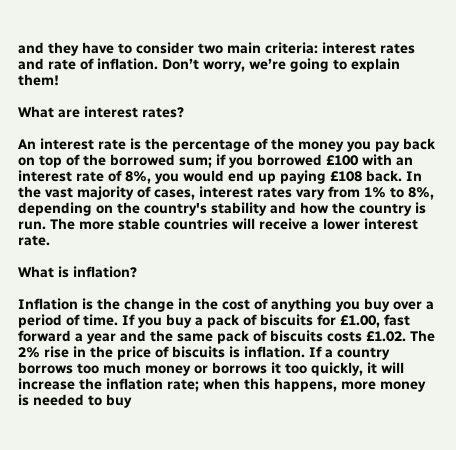and they have to consider two main criteria: interest rates and rate of inflation. Don’t worry, we’re going to explain them!

What are interest rates?

An interest rate is the percentage of the money you pay back on top of the borrowed sum; if you borrowed £100 with an interest rate of 8%, you would end up paying £108 back. In the vast majority of cases, interest rates vary from 1% to 8%, depending on the country's stability and how the country is run. The more stable countries will receive a lower interest rate.

What is inflation?

Inflation is the change in the cost of anything you buy over a period of time. If you buy a pack of biscuits for £1.00, fast forward a year and the same pack of biscuits costs £1.02. The 2% rise in the price of biscuits is inflation. If a country borrows too much money or borrows it too quickly, it will increase the inflation rate; when this happens, more money is needed to buy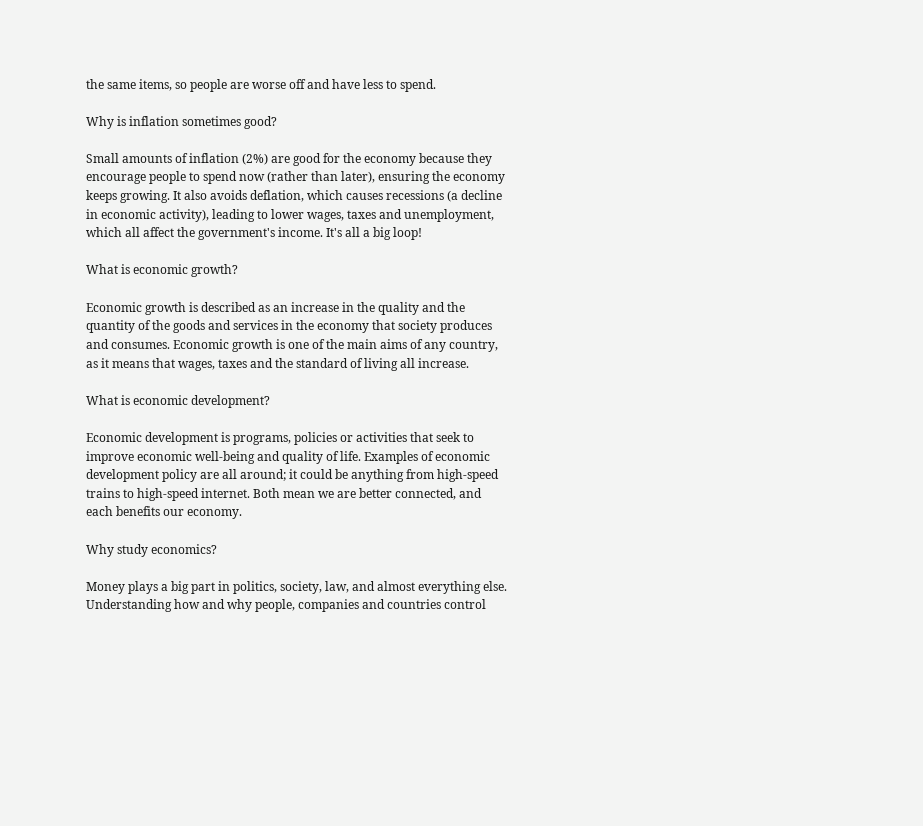the same items, so people are worse off and have less to spend.

Why is inflation sometimes good?

Small amounts of inflation (2%) are good for the economy because they encourage people to spend now (rather than later), ensuring the economy keeps growing. It also avoids deflation, which causes recessions (a decline in economic activity), leading to lower wages, taxes and unemployment, which all affect the government's income. It's all a big loop!

What is economic growth?

Economic growth is described as an increase in the quality and the quantity of the goods and services in the economy that society produces and consumes. Economic growth is one of the main aims of any country, as it means that wages, taxes and the standard of living all increase.

What is economic development?

Economic development is programs, policies or activities that seek to improve economic well-being and quality of life. Examples of economic development policy are all around; it could be anything from high-speed trains to high-speed internet. Both mean we are better connected, and each benefits our economy.

Why study economics?

Money plays a big part in politics, society, law, and almost everything else. Understanding how and why people, companies and countries control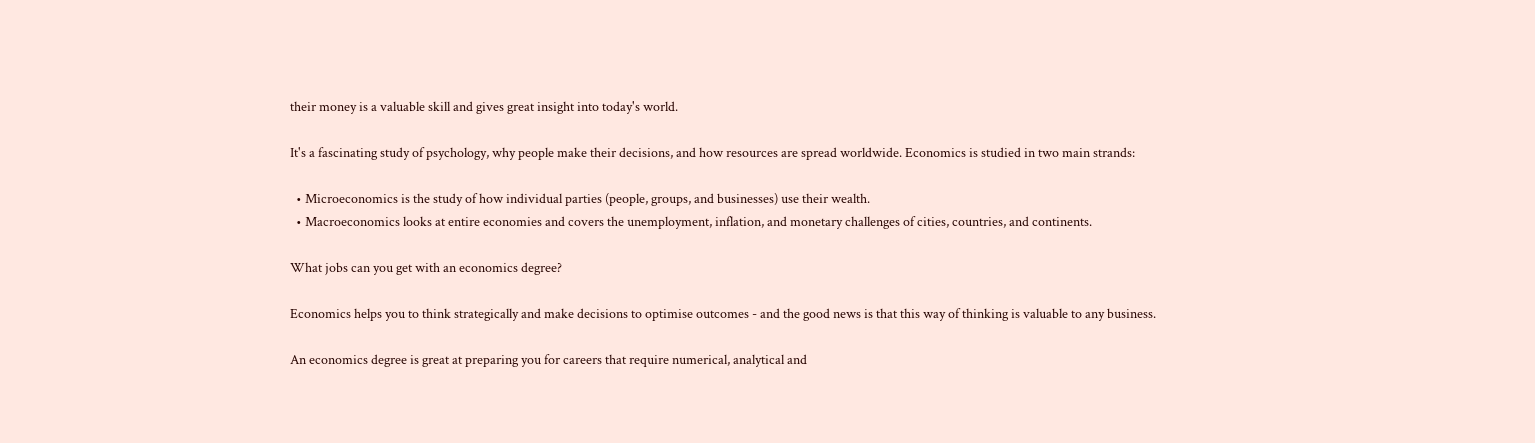their money is a valuable skill and gives great insight into today's world.

It's a fascinating study of psychology, why people make their decisions, and how resources are spread worldwide. Economics is studied in two main strands:

  • Microeconomics is the study of how individual parties (people, groups, and businesses) use their wealth.
  • Macroeconomics looks at entire economies and covers the unemployment, inflation, and monetary challenges of cities, countries, and continents.

What jobs can you get with an economics degree?

Economics helps you to think strategically and make decisions to optimise outcomes - and the good news is that this way of thinking is valuable to any business.

An economics degree is great at preparing you for careers that require numerical, analytical and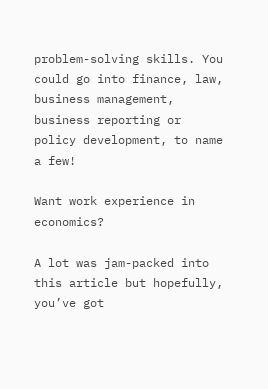problem-solving skills. You could go into finance, law, business management, business reporting or policy development, to name a few!

Want work experience in economics?

A lot was jam-packed into this article but hopefully, you’ve got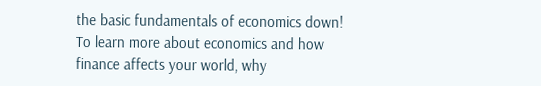the basic fundamentals of economics down! To learn more about economics and how finance affects your world, why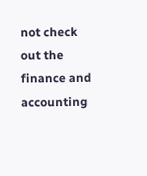not check out the finance and accounting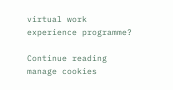virtual work experience programme?

Continue reading
manage cookies